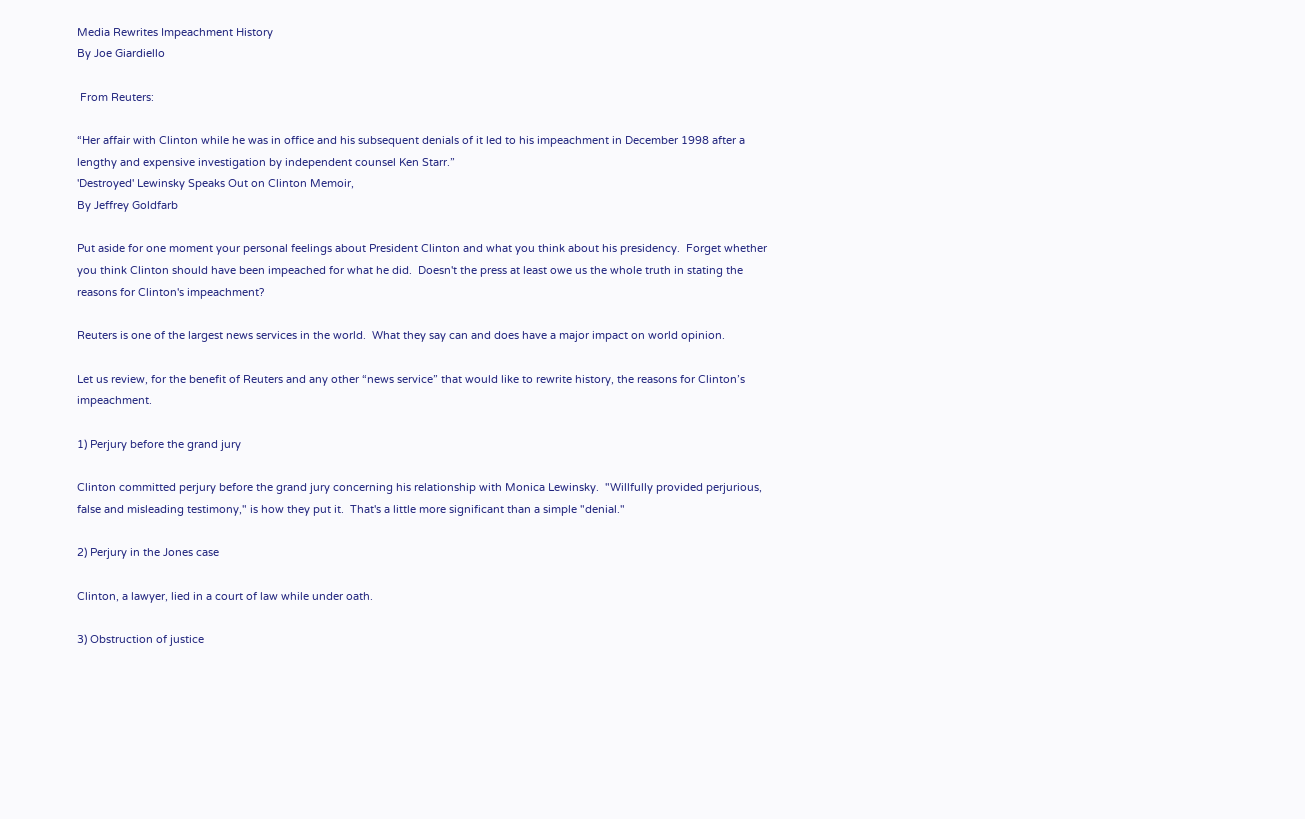Media Rewrites Impeachment History
By Joe Giardiello

 From Reuters:

“Her affair with Clinton while he was in office and his subsequent denials of it led to his impeachment in December 1998 after a lengthy and expensive investigation by independent counsel Ken Starr.”
'Destroyed' Lewinsky Speaks Out on Clinton Memoir,
By Jeffrey Goldfarb

Put aside for one moment your personal feelings about President Clinton and what you think about his presidency.  Forget whether you think Clinton should have been impeached for what he did.  Doesn't the press at least owe us the whole truth in stating the reasons for Clinton's impeachment?

Reuters is one of the largest news services in the world.  What they say can and does have a major impact on world opinion.

Let us review, for the benefit of Reuters and any other “news service” that would like to rewrite history, the reasons for Clinton’s impeachment.

1) Perjury before the grand jury

Clinton committed perjury before the grand jury concerning his relationship with Monica Lewinsky.  "Willfully provided perjurious, false and misleading testimony," is how they put it.  That's a little more significant than a simple "denial."

2) Perjury in the Jones case

Clinton, a lawyer, lied in a court of law while under oath.

3) Obstruction of justice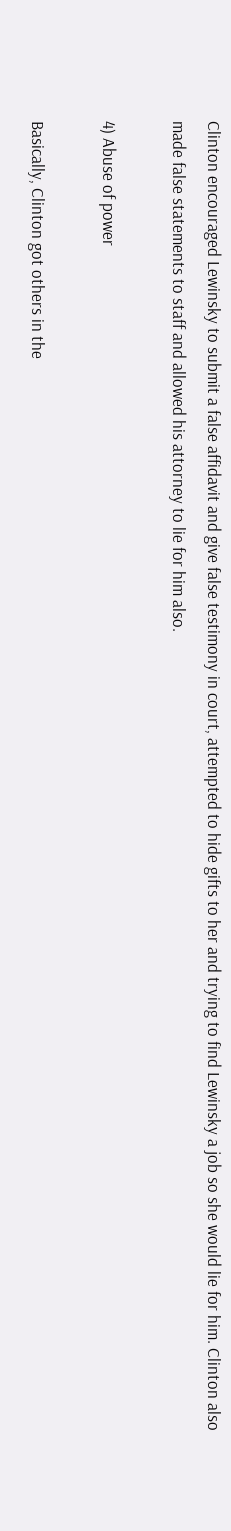Clinton encouraged Lewinsky to submit a false affidavit and give false testimony in court, attempted to hide gifts to her and trying to find Lewinsky a job so she would lie for him. Clinton also made false statements to staff and allowed his attorney to lie for him also.

4) Abuse of power

Basically, Clinton got others in the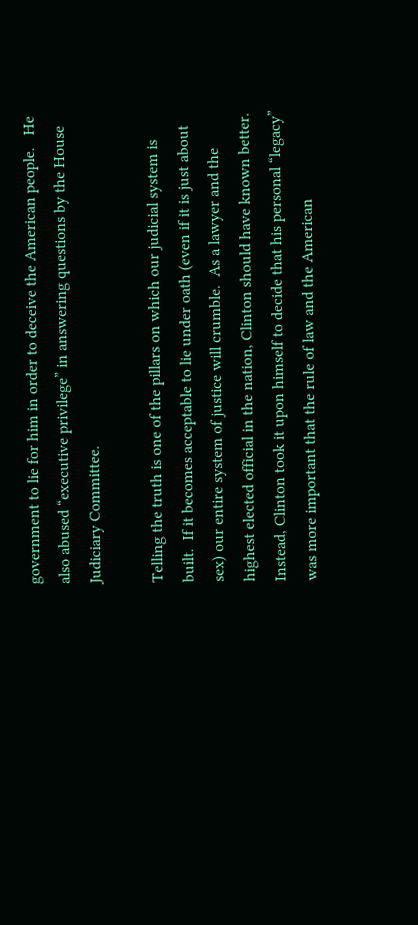government to lie for him in order to deceive the American people.   He also abused “executive privilege” in answering questions by the House Judiciary Committee.

Telling the truth is one of the pillars on which our judicial system is built.  If it becomes acceptable to lie under oath (even if it is just about sex) our entire system of justice will crumble.  As a lawyer and the highest elected official in the nation, Clinton should have known better.  Instead, Clinton took it upon himself to decide that his personal “legacy” was more important that the rule of law and the American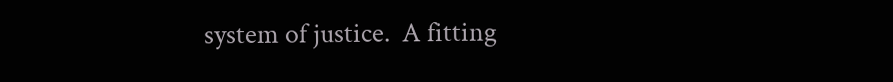system of justice.  A fitting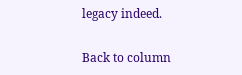legacy indeed.

Back to column